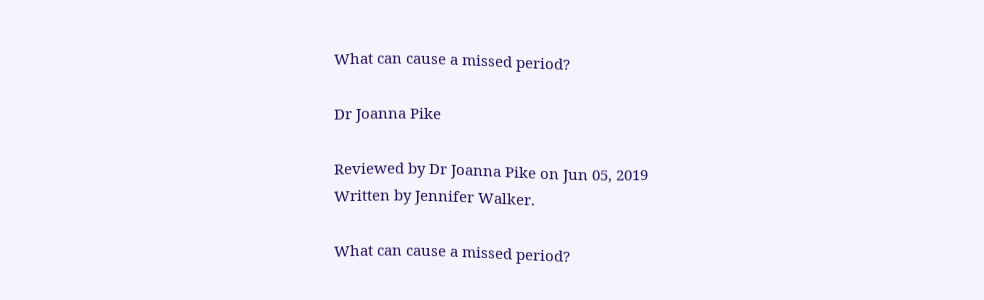What can cause a missed period?

Dr Joanna Pike

Reviewed by Dr Joanna Pike on Jun 05, 2019
Written by Jennifer Walker.

What can cause a missed period?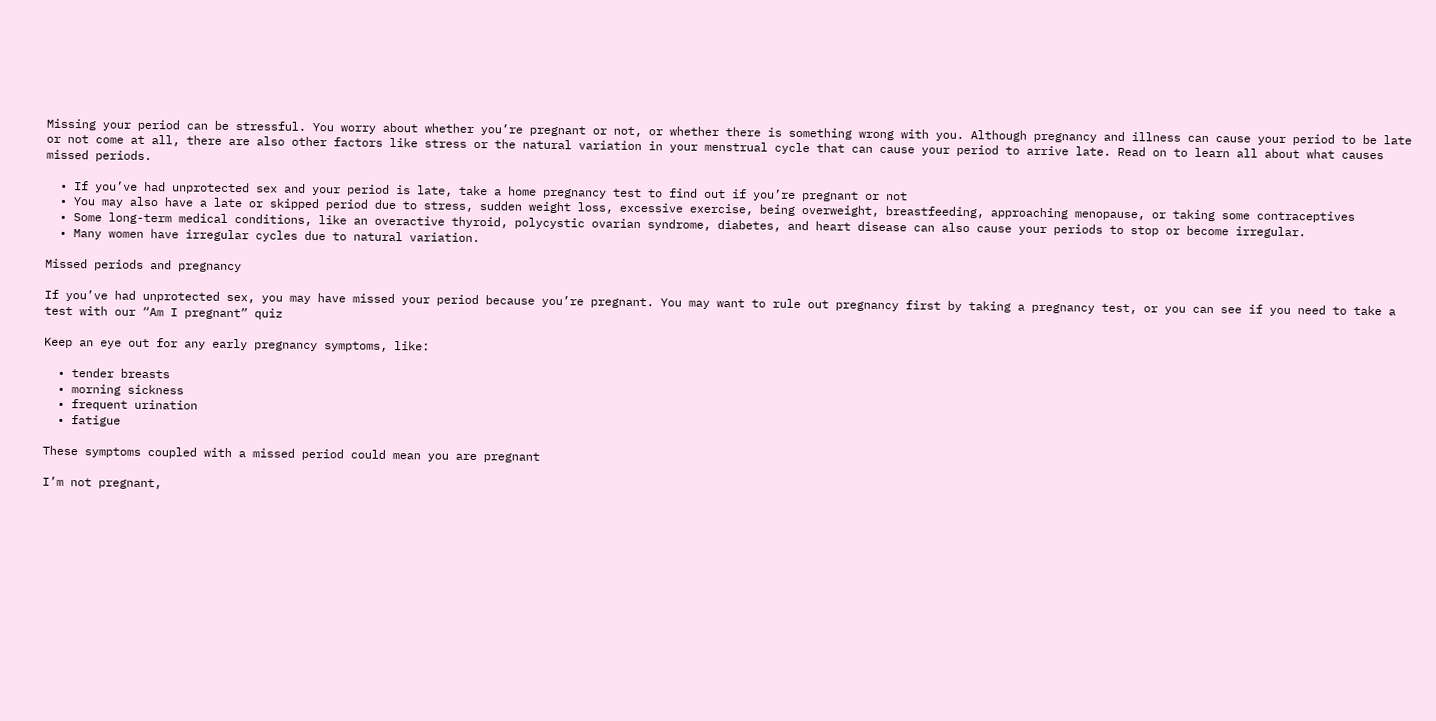Missing your period can be stressful. You worry about whether you’re pregnant or not, or whether there is something wrong with you. Although pregnancy and illness can cause your period to be late or not come at all, there are also other factors like stress or the natural variation in your menstrual cycle that can cause your period to arrive late. Read on to learn all about what causes missed periods.

  • If you’ve had unprotected sex and your period is late, take a home pregnancy test to find out if you’re pregnant or not
  • You may also have a late or skipped period due to stress, sudden weight loss, excessive exercise, being overweight, breastfeeding, approaching menopause, or taking some contraceptives
  • Some long-term medical conditions, like an overactive thyroid, polycystic ovarian syndrome, diabetes, and heart disease can also cause your periods to stop or become irregular.
  • Many women have irregular cycles due to natural variation.

Missed periods and pregnancy

If you’ve had unprotected sex, you may have missed your period because you’re pregnant. You may want to rule out pregnancy first by taking a pregnancy test, or you can see if you need to take a test with our “Am I pregnant” quiz

Keep an eye out for any early pregnancy symptoms, like:

  • tender breasts
  • morning sickness
  • frequent urination
  • fatigue

These symptoms coupled with a missed period could mean you are pregnant

I’m not pregnant,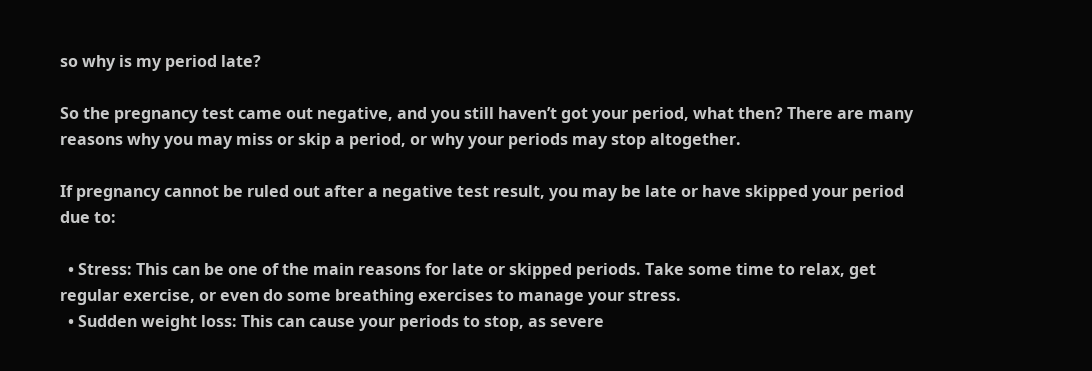so why is my period late?

So the pregnancy test came out negative, and you still haven’t got your period, what then? There are many reasons why you may miss or skip a period, or why your periods may stop altogether.

If pregnancy cannot be ruled out after a negative test result, you may be late or have skipped your period due to:

  • Stress: This can be one of the main reasons for late or skipped periods. Take some time to relax, get regular exercise, or even do some breathing exercises to manage your stress.
  • Sudden weight loss: This can cause your periods to stop, as severe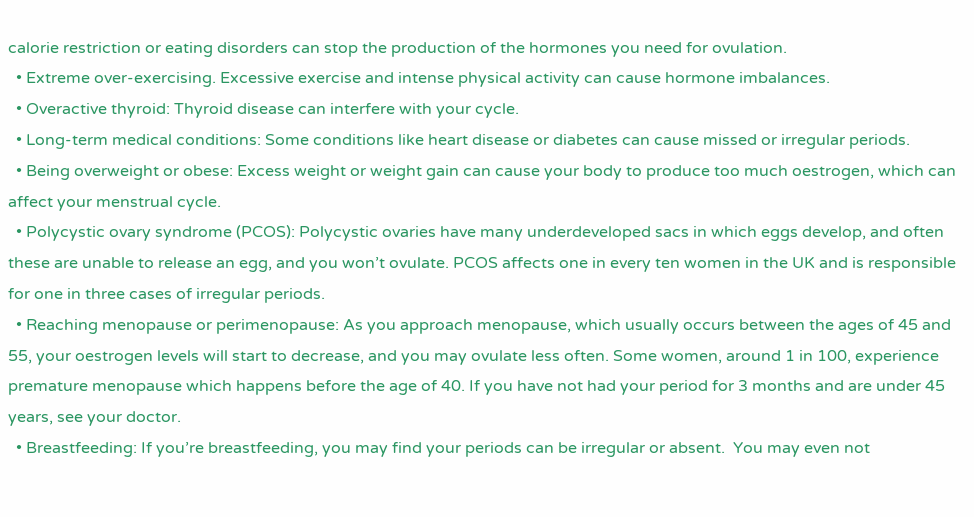calorie restriction or eating disorders can stop the production of the hormones you need for ovulation.
  • Extreme over-exercising. Excessive exercise and intense physical activity can cause hormone imbalances.
  • Overactive thyroid: Thyroid disease can interfere with your cycle.
  • Long-term medical conditions: Some conditions like heart disease or diabetes can cause missed or irregular periods.
  • Being overweight or obese: Excess weight or weight gain can cause your body to produce too much oestrogen, which can affect your menstrual cycle.
  • Polycystic ovary syndrome (PCOS): Polycystic ovaries have many underdeveloped sacs in which eggs develop, and often these are unable to release an egg, and you won’t ovulate. PCOS affects one in every ten women in the UK and is responsible for one in three cases of irregular periods.
  • Reaching menopause or perimenopause: As you approach menopause, which usually occurs between the ages of 45 and 55, your oestrogen levels will start to decrease, and you may ovulate less often. Some women, around 1 in 100, experience premature menopause which happens before the age of 40. If you have not had your period for 3 months and are under 45 years, see your doctor.
  • Breastfeeding: If you’re breastfeeding, you may find your periods can be irregular or absent.  You may even not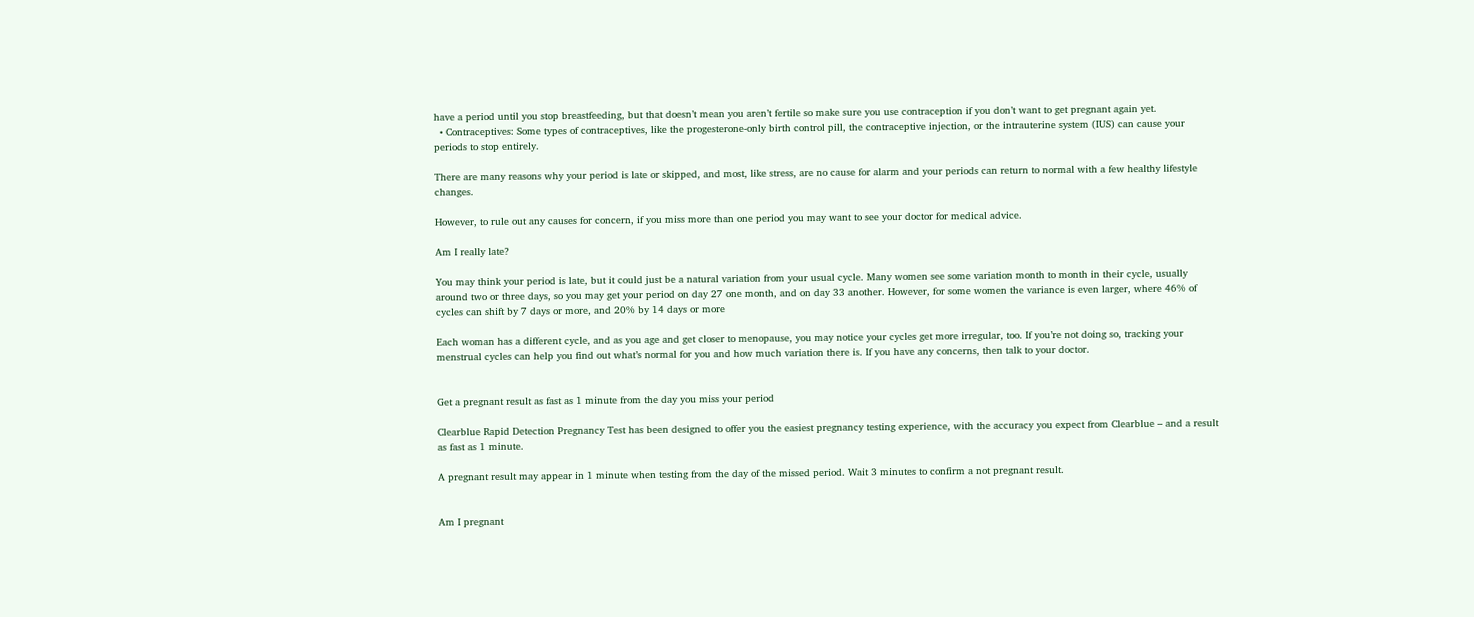have a period until you stop breastfeeding, but that doesn’t mean you aren’t fertile so make sure you use contraception if you don’t want to get pregnant again yet.
  • Contraceptives: Some types of contraceptives, like the progesterone-only birth control pill, the contraceptive injection, or the intrauterine system (IUS) can cause your periods to stop entirely.

There are many reasons why your period is late or skipped, and most, like stress, are no cause for alarm and your periods can return to normal with a few healthy lifestyle changes.

However, to rule out any causes for concern, if you miss more than one period you may want to see your doctor for medical advice.

Am I really late?

You may think your period is late, but it could just be a natural variation from your usual cycle. Many women see some variation month to month in their cycle, usually around two or three days, so you may get your period on day 27 one month, and on day 33 another. However, for some women the variance is even larger, where 46% of cycles can shift by 7 days or more, and 20% by 14 days or more

Each woman has a different cycle, and as you age and get closer to menopause, you may notice your cycles get more irregular, too. If you’re not doing so, tracking your menstrual cycles can help you find out what’s normal for you and how much variation there is. If you have any concerns, then talk to your doctor.


Get a pregnant result as fast as 1 minute from the day you miss your period

Clearblue Rapid Detection Pregnancy Test has been designed to offer you the easiest pregnancy testing experience, with the accuracy you expect from Clearblue – and a result as fast as 1 minute.

A pregnant result may appear in 1 minute when testing from the day of the missed period. Wait 3 minutes to confirm a not pregnant result.


Am I pregnant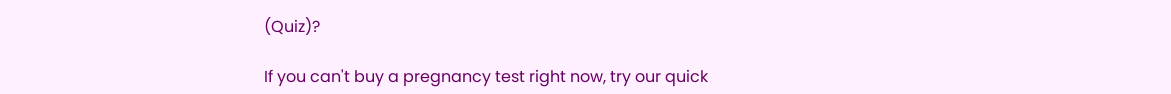(Quiz)?

If you can't buy a pregnancy test right now, try our quick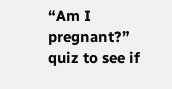“Am I pregnant?” quiz to see if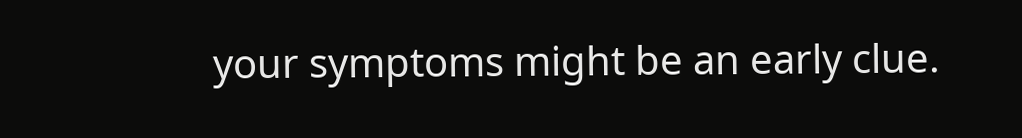your symptoms might be an early clue.